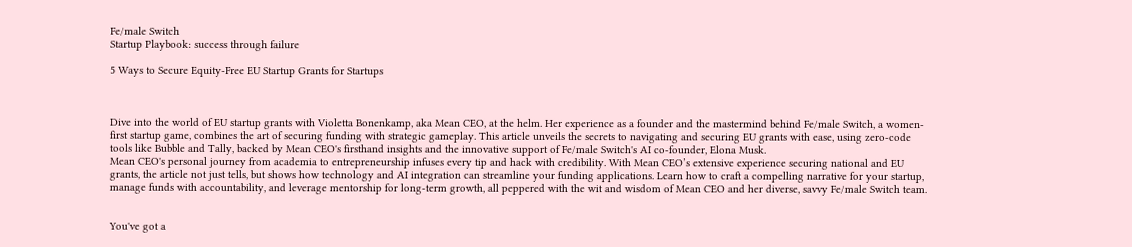Fe/male Switch
Startup Playbook: success through failure

5 Ways to Secure Equity-Free EU Startup Grants for Startups



Dive into the world of EU startup grants with Violetta Bonenkamp, aka Mean CEO, at the helm. Her experience as a founder and the mastermind behind Fe/male Switch, a women-first startup game, combines the art of securing funding with strategic gameplay. This article unveils the secrets to navigating and securing EU grants with ease, using zero-code tools like Bubble and Tally, backed by Mean CEO's firsthand insights and the innovative support of Fe/male Switch's AI co-founder, Elona Musk.
Mean CEO's personal journey from academia to entrepreneurship infuses every tip and hack with credibility. With Mean CEO’s extensive experience securing national and EU grants, the article not just tells, but shows how technology and AI integration can streamline your funding applications. Learn how to craft a compelling narrative for your startup, manage funds with accountability, and leverage mentorship for long-term growth, all peppered with the wit and wisdom of Mean CEO and her diverse, savvy Fe/male Switch team.


You've got a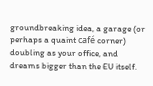groundbreaking idea, a garage (or perhaps a quaint café corner) doubling as your office, and dreams bigger than the EU itself.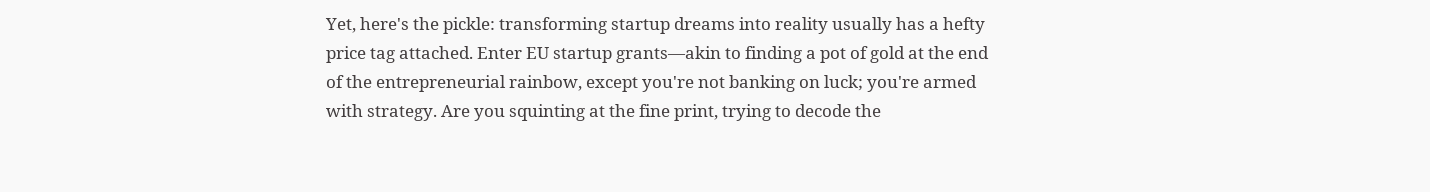Yet, here's the pickle: transforming startup dreams into reality usually has a hefty price tag attached. Enter EU startup grants—akin to finding a pot of gold at the end of the entrepreneurial rainbow, except you're not banking on luck; you're armed with strategy. Are you squinting at the fine print, trying to decode the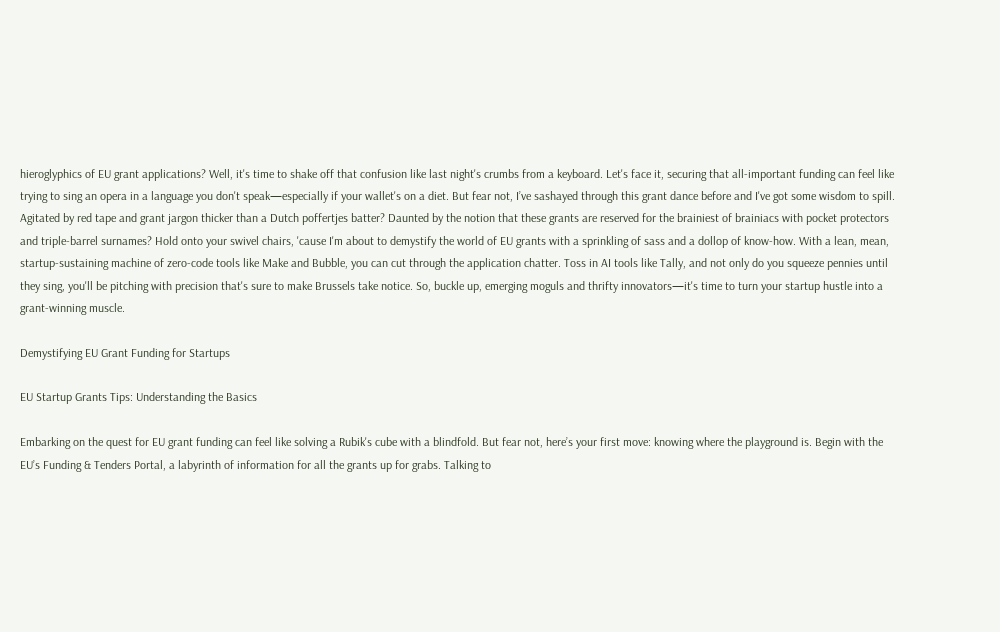hieroglyphics of EU grant applications? Well, it's time to shake off that confusion like last night's crumbs from a keyboard. Let's face it, securing that all-important funding can feel like trying to sing an opera in a language you don't speak—especially if your wallet's on a diet. But fear not, I’ve sashayed through this grant dance before and I've got some wisdom to spill.
Agitated by red tape and grant jargon thicker than a Dutch poffertjes batter? Daunted by the notion that these grants are reserved for the brainiest of brainiacs with pocket protectors and triple-barrel surnames? Hold onto your swivel chairs, 'cause I'm about to demystify the world of EU grants with a sprinkling of sass and a dollop of know-how. With a lean, mean, startup-sustaining machine of zero-code tools like Make and Bubble, you can cut through the application chatter. Toss in AI tools like Tally, and not only do you squeeze pennies until they sing, you'll be pitching with precision that's sure to make Brussels take notice. So, buckle up, emerging moguls and thrifty innovators—it's time to turn your startup hustle into a grant-winning muscle.

Demystifying EU Grant Funding for Startups

EU Startup Grants Tips: Understanding the Basics

Embarking on the quest for EU grant funding can feel like solving a Rubik's cube with a blindfold. But fear not, here’s your first move: knowing where the playground is. Begin with the EU’s Funding & Tenders Portal, a labyrinth of information for all the grants up for grabs. Talking to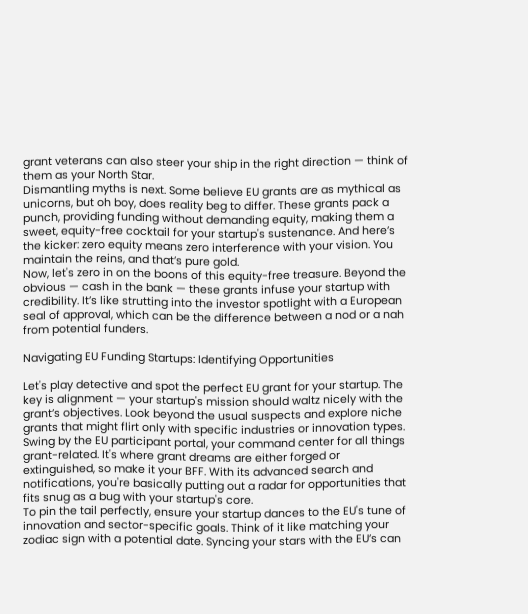grant veterans can also steer your ship in the right direction — think of them as your North Star.
Dismantling myths is next. Some believe EU grants are as mythical as unicorns, but oh boy, does reality beg to differ. These grants pack a punch, providing funding without demanding equity, making them a sweet, equity-free cocktail for your startup's sustenance. And here’s the kicker: zero equity means zero interference with your vision. You maintain the reins, and that’s pure gold.
Now, let's zero in on the boons of this equity-free treasure. Beyond the obvious — cash in the bank — these grants infuse your startup with credibility. It’s like strutting into the investor spotlight with a European seal of approval, which can be the difference between a nod or a nah from potential funders.

Navigating EU Funding Startups: Identifying Opportunities

Let's play detective and spot the perfect EU grant for your startup. The key is alignment — your startup's mission should waltz nicely with the grant’s objectives. Look beyond the usual suspects and explore niche grants that might flirt only with specific industries or innovation types.
Swing by the EU participant portal, your command center for all things grant-related. It's where grant dreams are either forged or extinguished, so make it your BFF. With its advanced search and notifications, you're basically putting out a radar for opportunities that fits snug as a bug with your startup's core.
To pin the tail perfectly, ensure your startup dances to the EU's tune of innovation and sector-specific goals. Think of it like matching your zodiac sign with a potential date. Syncing your stars with the EU’s can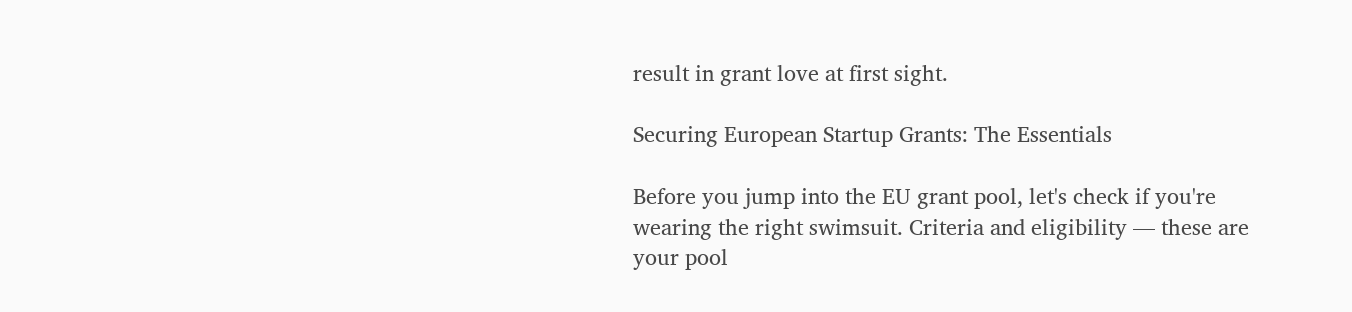result in grant love at first sight.

Securing European Startup Grants: The Essentials

Before you jump into the EU grant pool, let's check if you're wearing the right swimsuit. Criteria and eligibility — these are your pool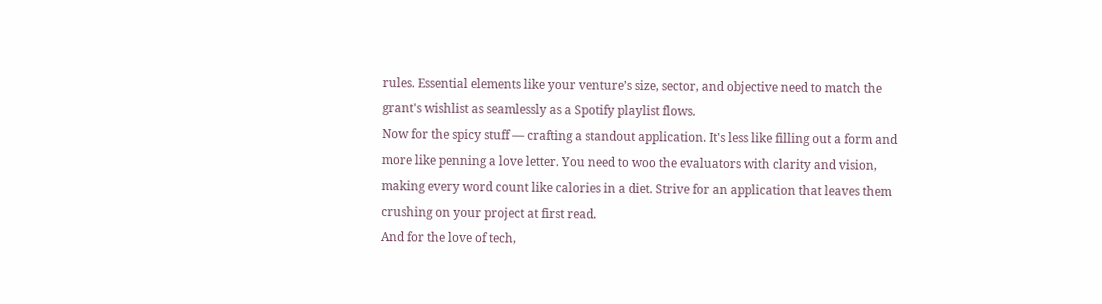rules. Essential elements like your venture’s size, sector, and objective need to match the grant's wishlist as seamlessly as a Spotify playlist flows.
Now for the spicy stuff — crafting a standout application. It's less like filling out a form and more like penning a love letter. You need to woo the evaluators with clarity and vision, making every word count like calories in a diet. Strive for an application that leaves them crushing on your project at first read.
And for the love of tech,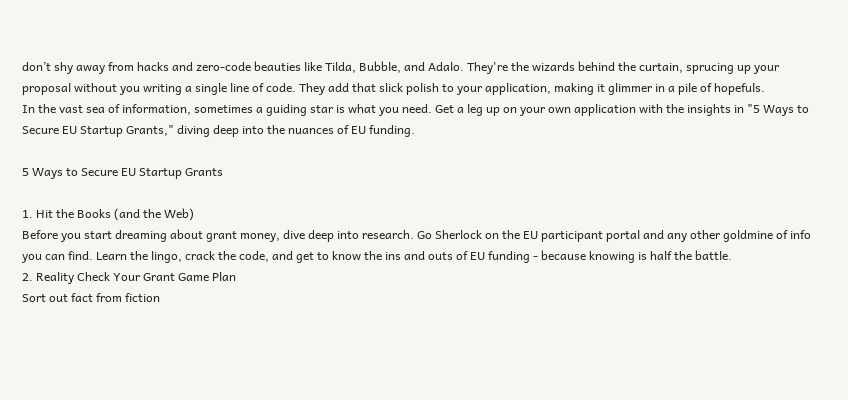don’t shy away from hacks and zero-code beauties like Tilda, Bubble, and Adalo. They're the wizards behind the curtain, sprucing up your proposal without you writing a single line of code. They add that slick polish to your application, making it glimmer in a pile of hopefuls.
In the vast sea of information, sometimes a guiding star is what you need. Get a leg up on your own application with the insights in "5 Ways to Secure EU Startup Grants," diving deep into the nuances of EU funding.

5 Ways to Secure EU Startup Grants

1. Hit the Books (and the Web)
Before you start dreaming about grant money, dive deep into research. Go Sherlock on the EU participant portal and any other goldmine of info you can find. Learn the lingo, crack the code, and get to know the ins and outs of EU funding - because knowing is half the battle.
2. Reality Check Your Grant Game Plan
Sort out fact from fiction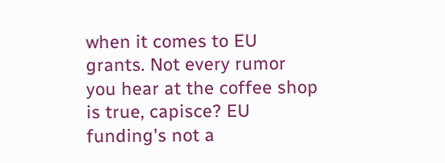when it comes to EU grants. Not every rumor you hear at the coffee shop is true, capisce? EU funding's not a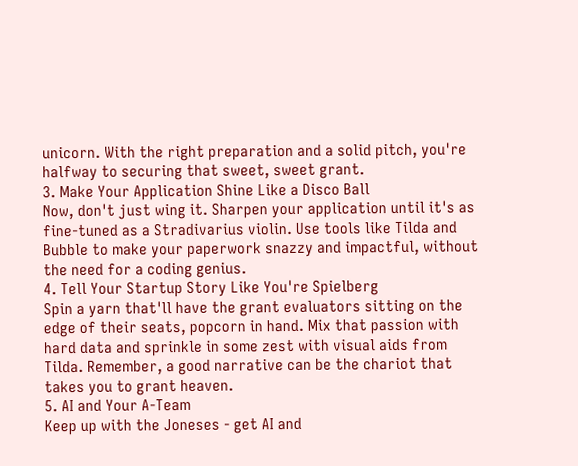unicorn. With the right preparation and a solid pitch, you're halfway to securing that sweet, sweet grant.
3. Make Your Application Shine Like a Disco Ball
Now, don't just wing it. Sharpen your application until it's as fine-tuned as a Stradivarius violin. Use tools like Tilda and Bubble to make your paperwork snazzy and impactful, without the need for a coding genius.
4. Tell Your Startup Story Like You're Spielberg
Spin a yarn that'll have the grant evaluators sitting on the edge of their seats, popcorn in hand. Mix that passion with hard data and sprinkle in some zest with visual aids from Tilda. Remember, a good narrative can be the chariot that takes you to grant heaven.
5. AI and Your A-Team
Keep up with the Joneses - get AI and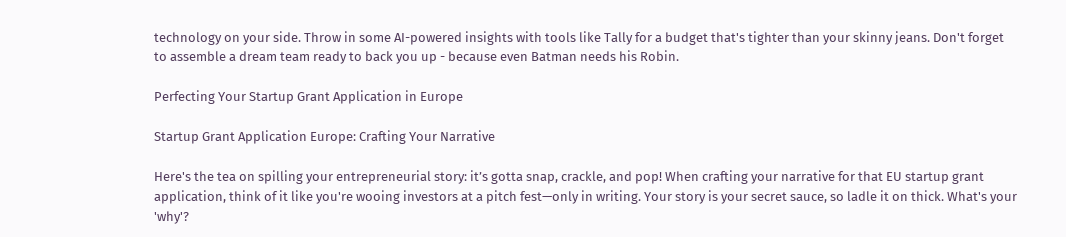technology on your side. Throw in some AI-powered insights with tools like Tally for a budget that's tighter than your skinny jeans. Don't forget to assemble a dream team ready to back you up - because even Batman needs his Robin.

Perfecting Your Startup Grant Application in Europe

Startup Grant Application Europe: Crafting Your Narrative

Here's the tea on spilling your entrepreneurial story: it’s gotta snap, crackle, and pop! When crafting your narrative for that EU startup grant application, think of it like you're wooing investors at a pitch fest—only in writing. Your story is your secret sauce, so ladle it on thick. What's your 'why'?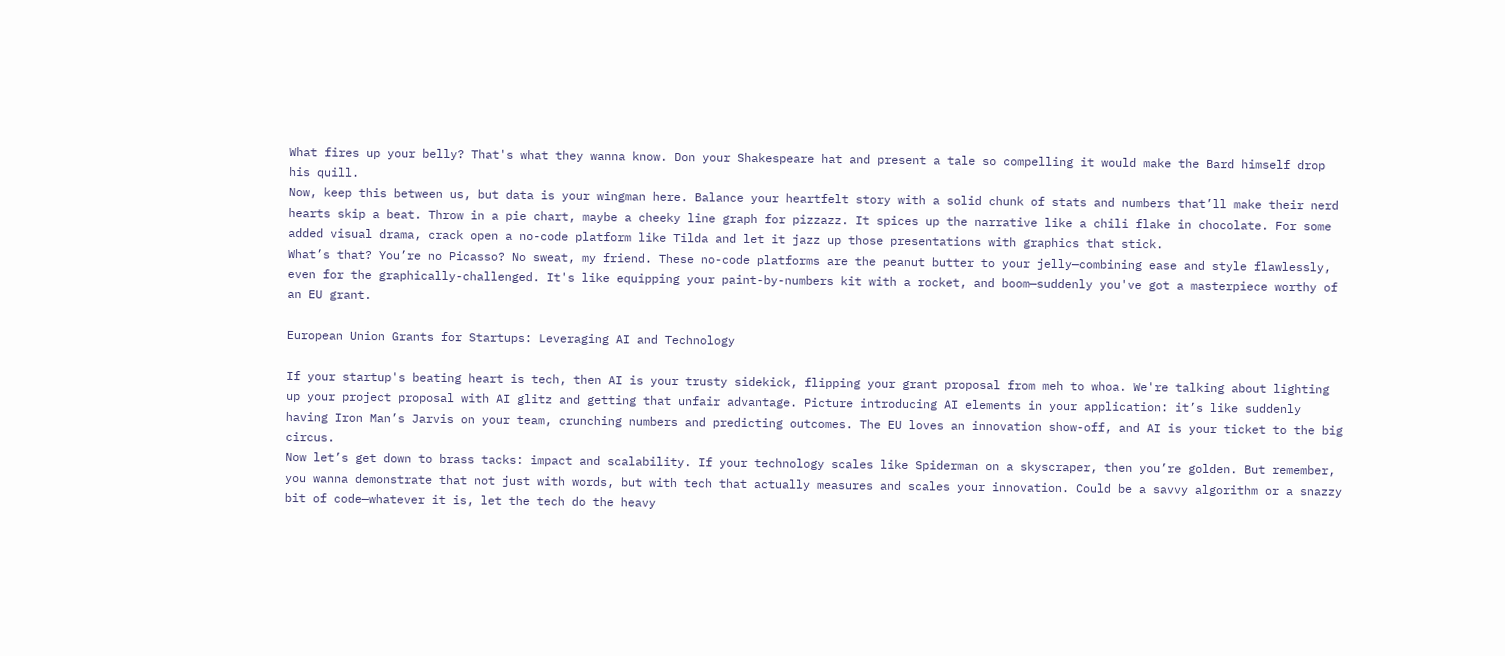What fires up your belly? That's what they wanna know. Don your Shakespeare hat and present a tale so compelling it would make the Bard himself drop his quill.
Now, keep this between us, but data is your wingman here. Balance your heartfelt story with a solid chunk of stats and numbers that’ll make their nerd hearts skip a beat. Throw in a pie chart, maybe a cheeky line graph for pizzazz. It spices up the narrative like a chili flake in chocolate. For some added visual drama, crack open a no-code platform like Tilda and let it jazz up those presentations with graphics that stick.
What’s that? You’re no Picasso? No sweat, my friend. These no-code platforms are the peanut butter to your jelly—combining ease and style flawlessly, even for the graphically-challenged. It's like equipping your paint-by-numbers kit with a rocket, and boom—suddenly you've got a masterpiece worthy of an EU grant.

European Union Grants for Startups: Leveraging AI and Technology

If your startup's beating heart is tech, then AI is your trusty sidekick, flipping your grant proposal from meh to whoa. We're talking about lighting up your project proposal with AI glitz and getting that unfair advantage. Picture introducing AI elements in your application: it’s like suddenly having Iron Man’s Jarvis on your team, crunching numbers and predicting outcomes. The EU loves an innovation show-off, and AI is your ticket to the big circus.
Now let’s get down to brass tacks: impact and scalability. If your technology scales like Spiderman on a skyscraper, then you’re golden. But remember, you wanna demonstrate that not just with words, but with tech that actually measures and scales your innovation. Could be a savvy algorithm or a snazzy bit of code—whatever it is, let the tech do the heavy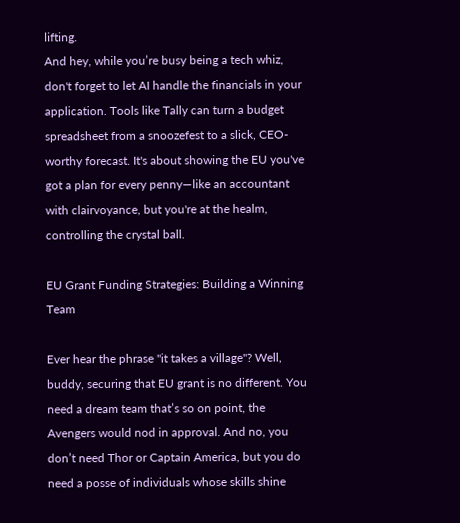lifting.
And hey, while you’re busy being a tech whiz, don't forget to let AI handle the financials in your application. Tools like Tally can turn a budget spreadsheet from a snoozefest to a slick, CEO-worthy forecast. It's about showing the EU you've got a plan for every penny—like an accountant with clairvoyance, but you're at the healm, controlling the crystal ball.

EU Grant Funding Strategies: Building a Winning Team

Ever hear the phrase "it takes a village"? Well, buddy, securing that EU grant is no different. You need a dream team that’s so on point, the Avengers would nod in approval. And no, you don’t need Thor or Captain America, but you do need a posse of individuals whose skills shine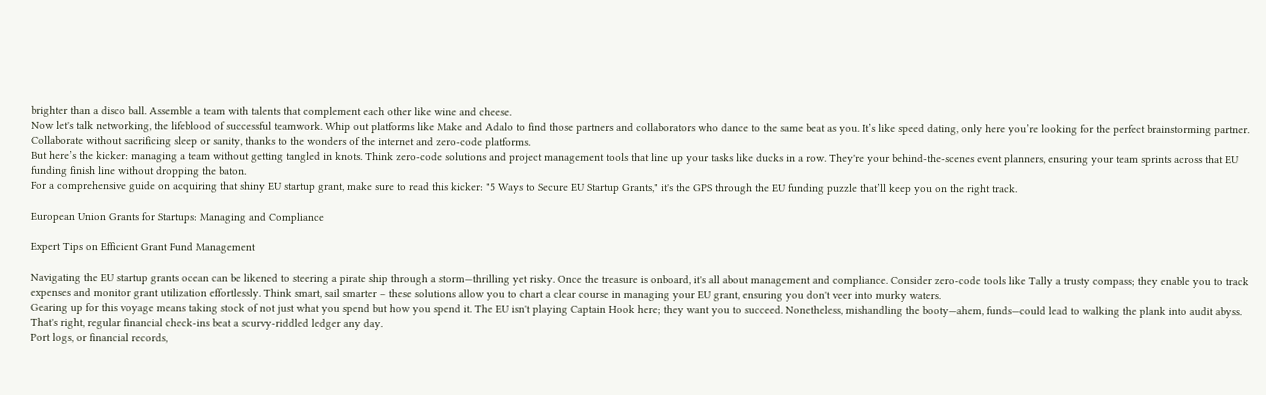brighter than a disco ball. Assemble a team with talents that complement each other like wine and cheese.
Now let's talk networking, the lifeblood of successful teamwork. Whip out platforms like Make and Adalo to find those partners and collaborators who dance to the same beat as you. It’s like speed dating, only here you’re looking for the perfect brainstorming partner. Collaborate without sacrificing sleep or sanity, thanks to the wonders of the internet and zero-code platforms.
But here’s the kicker: managing a team without getting tangled in knots. Think zero-code solutions and project management tools that line up your tasks like ducks in a row. They're your behind-the-scenes event planners, ensuring your team sprints across that EU funding finish line without dropping the baton.
For a comprehensive guide on acquiring that shiny EU startup grant, make sure to read this kicker: "5 Ways to Secure EU Startup Grants," it's the GPS through the EU funding puzzle that’ll keep you on the right track.

European Union Grants for Startups: Managing and Compliance

Expert Tips on Efficient Grant Fund Management

Navigating the EU startup grants ocean can be likened to steering a pirate ship through a storm—thrilling yet risky. Once the treasure is onboard, it's all about management and compliance. Consider zero-code tools like Tally a trusty compass; they enable you to track expenses and monitor grant utilization effortlessly. Think smart, sail smarter – these solutions allow you to chart a clear course in managing your EU grant, ensuring you don't veer into murky waters.
Gearing up for this voyage means taking stock of not just what you spend but how you spend it. The EU isn't playing Captain Hook here; they want you to succeed. Nonetheless, mishandling the booty—ahem, funds—could lead to walking the plank into audit abyss. That's right, regular financial check-ins beat a scurvy-riddled ledger any day.
Port logs, or financial records,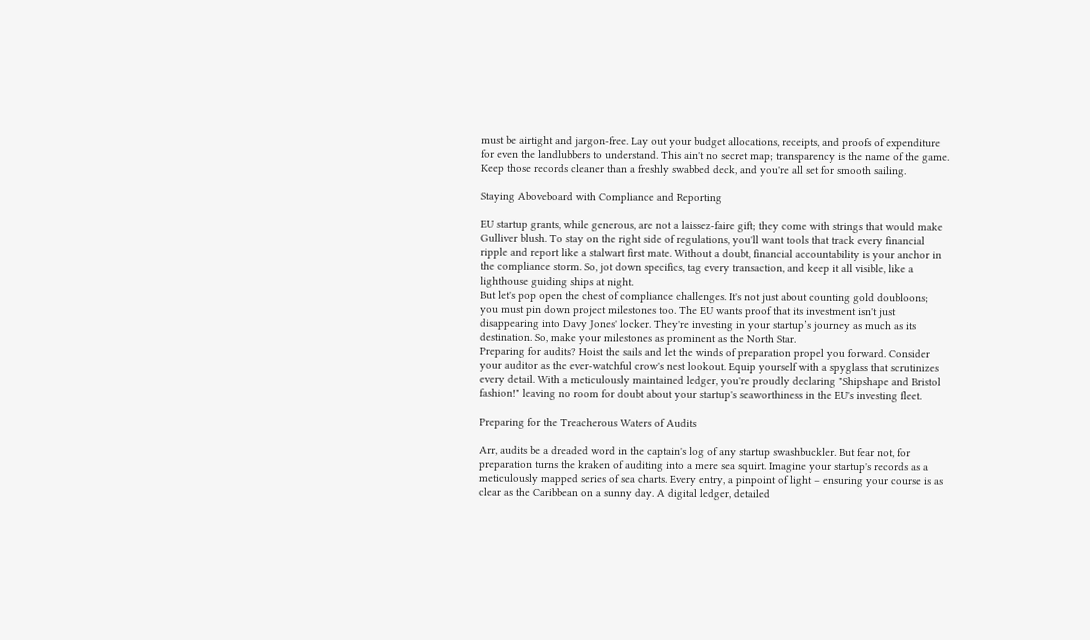must be airtight and jargon-free. Lay out your budget allocations, receipts, and proofs of expenditure for even the landlubbers to understand. This ain't no secret map; transparency is the name of the game. Keep those records cleaner than a freshly swabbed deck, and you're all set for smooth sailing.

Staying Aboveboard with Compliance and Reporting

EU startup grants, while generous, are not a laissez-faire gift; they come with strings that would make Gulliver blush. To stay on the right side of regulations, you'll want tools that track every financial ripple and report like a stalwart first mate. Without a doubt, financial accountability is your anchor in the compliance storm. So, jot down specifics, tag every transaction, and keep it all visible, like a lighthouse guiding ships at night.
But let's pop open the chest of compliance challenges. It's not just about counting gold doubloons; you must pin down project milestones too. The EU wants proof that its investment isn't just disappearing into Davy Jones' locker. They're investing in your startup’s journey as much as its destination. So, make your milestones as prominent as the North Star.
Preparing for audits? Hoist the sails and let the winds of preparation propel you forward. Consider your auditor as the ever-watchful crow's nest lookout. Equip yourself with a spyglass that scrutinizes every detail. With a meticulously maintained ledger, you're proudly declaring "Shipshape and Bristol fashion!" leaving no room for doubt about your startup's seaworthiness in the EU's investing fleet.

Preparing for the Treacherous Waters of Audits

Arr, audits be a dreaded word in the captain's log of any startup swashbuckler. But fear not, for preparation turns the kraken of auditing into a mere sea squirt. Imagine your startup's records as a meticulously mapped series of sea charts. Every entry, a pinpoint of light – ensuring your course is as clear as the Caribbean on a sunny day. A digital ledger, detailed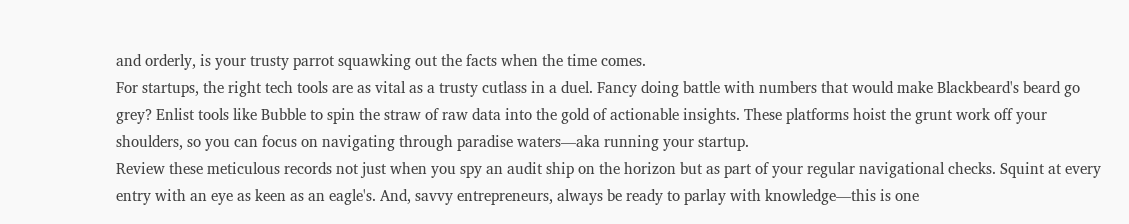and orderly, is your trusty parrot squawking out the facts when the time comes.
For startups, the right tech tools are as vital as a trusty cutlass in a duel. Fancy doing battle with numbers that would make Blackbeard's beard go grey? Enlist tools like Bubble to spin the straw of raw data into the gold of actionable insights. These platforms hoist the grunt work off your shoulders, so you can focus on navigating through paradise waters—aka running your startup.
Review these meticulous records not just when you spy an audit ship on the horizon but as part of your regular navigational checks. Squint at every entry with an eye as keen as an eagle's. And, savvy entrepreneurs, always be ready to parlay with knowledge—this is one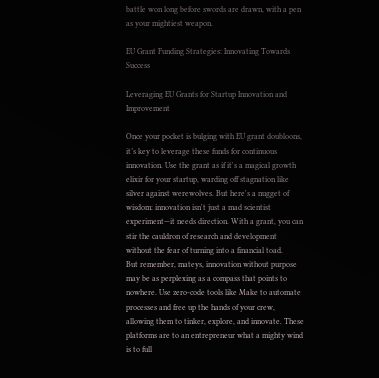battle won long before swords are drawn, with a pen as your mightiest weapon.

EU Grant Funding Strategies: Innovating Towards Success

Leveraging EU Grants for Startup Innovation and Improvement

Once your pocket is bulging with EU grant doubloons, it’s key to leverage these funds for continuous innovation. Use the grant as if it's a magical growth elixir for your startup, warding off stagnation like silver against werewolves. But here's a nugget of wisdom: innovation isn't just a mad scientist experiment—it needs direction. With a grant, you can stir the cauldron of research and development without the fear of turning into a financial toad.
But remember, mateys, innovation without purpose may be as perplexing as a compass that points to nowhere. Use zero-code tools like Make to automate processes and free up the hands of your crew, allowing them to tinker, explore, and innovate. These platforms are to an entrepreneur what a mighty wind is to full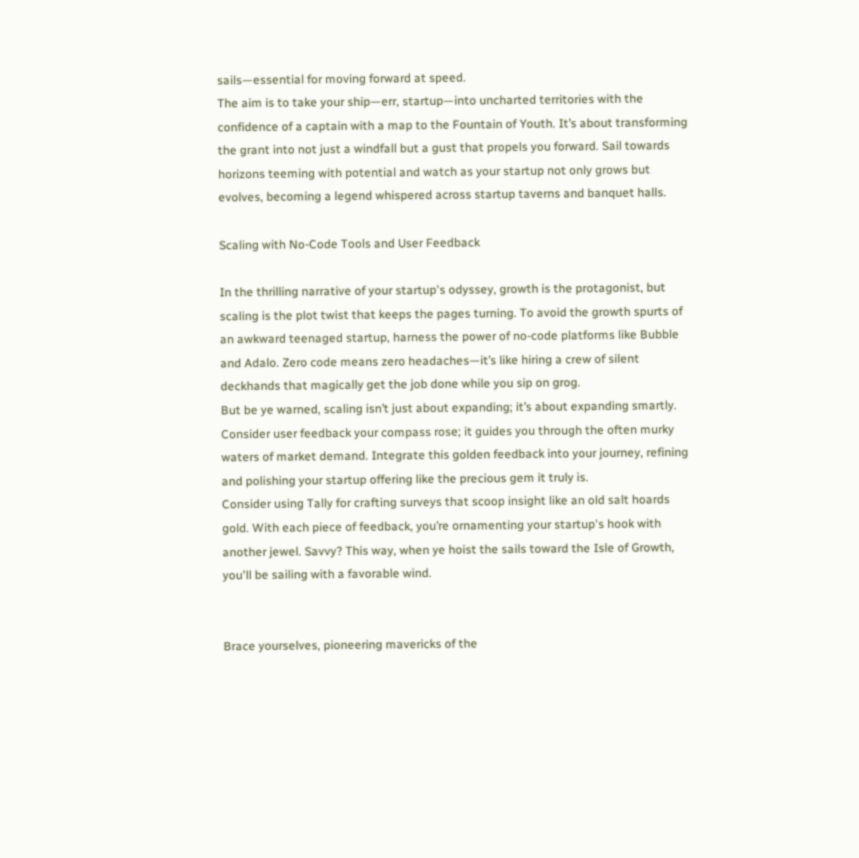sails—essential for moving forward at speed.
The aim is to take your ship—err, startup—into uncharted territories with the confidence of a captain with a map to the Fountain of Youth. It’s about transforming the grant into not just a windfall but a gust that propels you forward. Sail towards horizons teeming with potential and watch as your startup not only grows but evolves, becoming a legend whispered across startup taverns and banquet halls.

Scaling with No-Code Tools and User Feedback

In the thrilling narrative of your startup's odyssey, growth is the protagonist, but scaling is the plot twist that keeps the pages turning. To avoid the growth spurts of an awkward teenaged startup, harness the power of no-code platforms like Bubble and Adalo. Zero code means zero headaches—it’s like hiring a crew of silent deckhands that magically get the job done while you sip on grog.
But be ye warned, scaling isn’t just about expanding; it’s about expanding smartly. Consider user feedback your compass rose; it guides you through the often murky waters of market demand. Integrate this golden feedback into your journey, refining and polishing your startup offering like the precious gem it truly is.
Consider using Tally for crafting surveys that scoop insight like an old salt hoards gold. With each piece of feedback, you’re ornamenting your startup's hook with another jewel. Savvy? This way, when ye hoist the sails toward the Isle of Growth, you'll be sailing with a favorable wind.


Brace yourselves, pioneering mavericks of the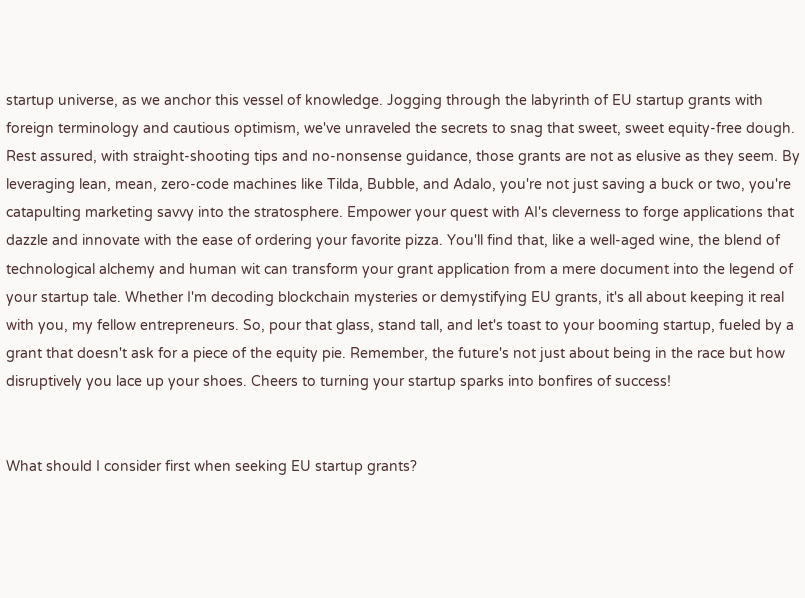startup universe, as we anchor this vessel of knowledge. Jogging through the labyrinth of EU startup grants with foreign terminology and cautious optimism, we've unraveled the secrets to snag that sweet, sweet equity-free dough. Rest assured, with straight-shooting tips and no-nonsense guidance, those grants are not as elusive as they seem. By leveraging lean, mean, zero-code machines like Tilda, Bubble, and Adalo, you're not just saving a buck or two, you're catapulting marketing savvy into the stratosphere. Empower your quest with AI's cleverness to forge applications that dazzle and innovate with the ease of ordering your favorite pizza. You'll find that, like a well-aged wine, the blend of technological alchemy and human wit can transform your grant application from a mere document into the legend of your startup tale. Whether I'm decoding blockchain mysteries or demystifying EU grants, it's all about keeping it real with you, my fellow entrepreneurs. So, pour that glass, stand tall, and let's toast to your booming startup, fueled by a grant that doesn't ask for a piece of the equity pie. Remember, the future's not just about being in the race but how disruptively you lace up your shoes. Cheers to turning your startup sparks into bonfires of success!


What should I consider first when seeking EU startup grants?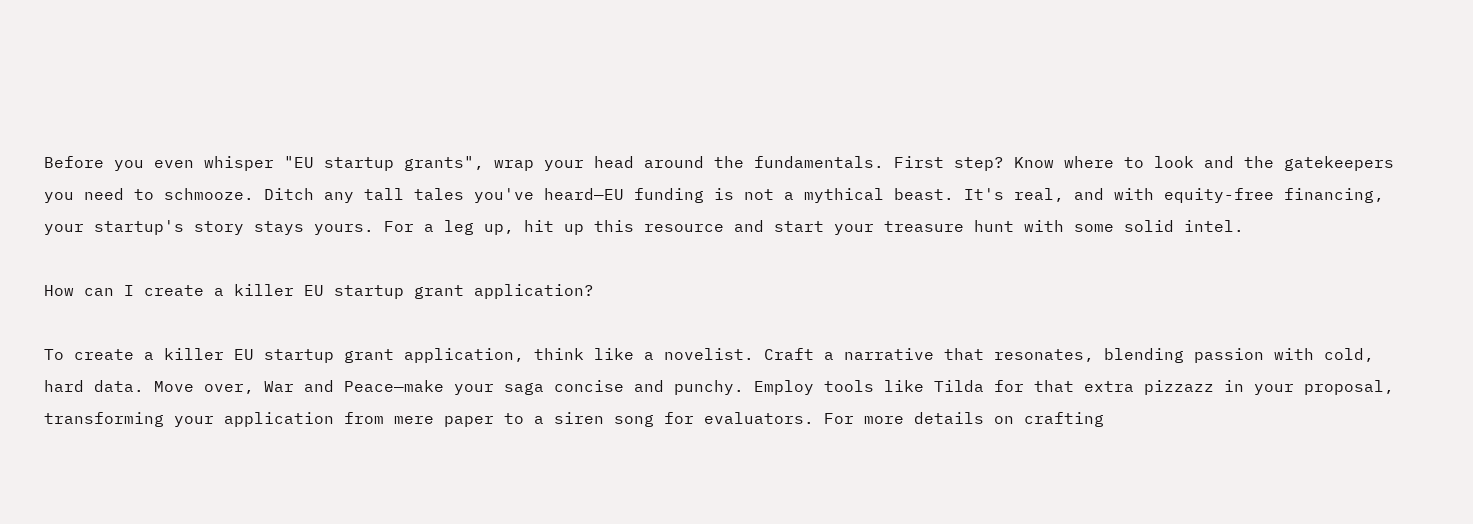Before you even whisper "EU startup grants", wrap your head around the fundamentals. First step? Know where to look and the gatekeepers you need to schmooze. Ditch any tall tales you've heard—EU funding is not a mythical beast. It's real, and with equity-free financing, your startup's story stays yours. For a leg up, hit up this resource and start your treasure hunt with some solid intel.

How can I create a killer EU startup grant application?

To create a killer EU startup grant application, think like a novelist. Craft a narrative that resonates, blending passion with cold, hard data. Move over, War and Peace—make your saga concise and punchy. Employ tools like Tilda for that extra pizzazz in your proposal, transforming your application from mere paper to a siren song for evaluators. For more details on crafting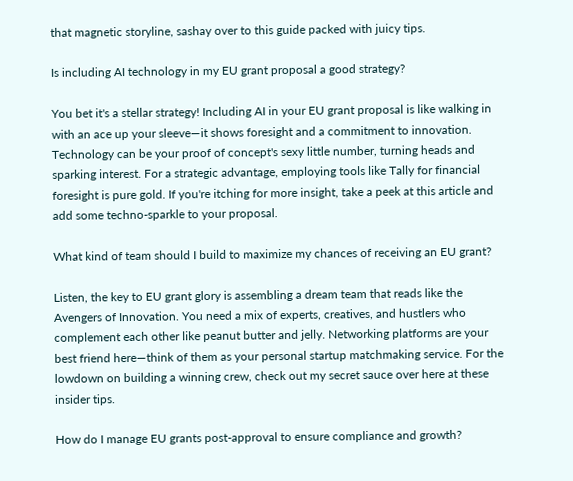that magnetic storyline, sashay over to this guide packed with juicy tips.

Is including AI technology in my EU grant proposal a good strategy?

You bet it's a stellar strategy! Including AI in your EU grant proposal is like walking in with an ace up your sleeve—it shows foresight and a commitment to innovation. Technology can be your proof of concept's sexy little number, turning heads and sparking interest. For a strategic advantage, employing tools like Tally for financial foresight is pure gold. If you're itching for more insight, take a peek at this article and add some techno-sparkle to your proposal.

What kind of team should I build to maximize my chances of receiving an EU grant?

Listen, the key to EU grant glory is assembling a dream team that reads like the Avengers of Innovation. You need a mix of experts, creatives, and hustlers who complement each other like peanut butter and jelly. Networking platforms are your best friend here—think of them as your personal startup matchmaking service. For the lowdown on building a winning crew, check out my secret sauce over here at these insider tips.

How do I manage EU grants post-approval to ensure compliance and growth?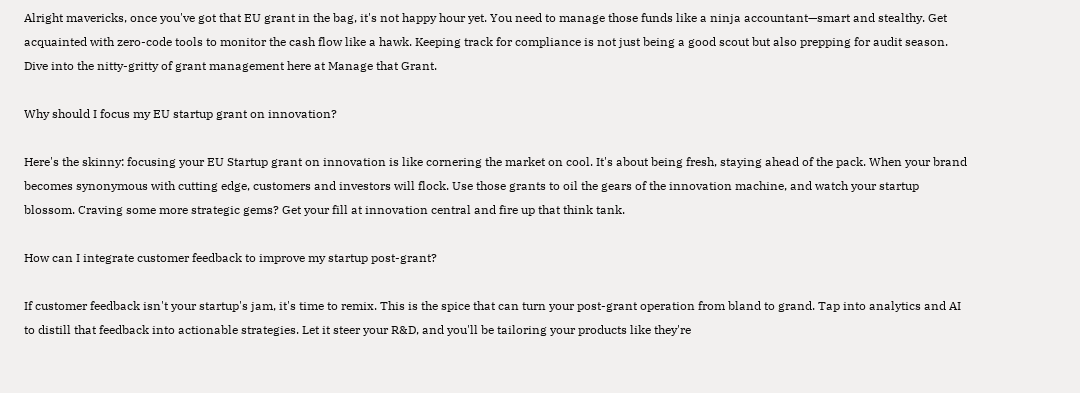Alright mavericks, once you've got that EU grant in the bag, it's not happy hour yet. You need to manage those funds like a ninja accountant—smart and stealthy. Get acquainted with zero-code tools to monitor the cash flow like a hawk. Keeping track for compliance is not just being a good scout but also prepping for audit season. Dive into the nitty-gritty of grant management here at Manage that Grant.

Why should I focus my EU startup grant on innovation?

Here's the skinny: focusing your EU Startup grant on innovation is like cornering the market on cool. It's about being fresh, staying ahead of the pack. When your brand becomes synonymous with cutting edge, customers and investors will flock. Use those grants to oil the gears of the innovation machine, and watch your startup blossom. Craving some more strategic gems? Get your fill at innovation central and fire up that think tank.

How can I integrate customer feedback to improve my startup post-grant?

If customer feedback isn't your startup's jam, it's time to remix. This is the spice that can turn your post-grant operation from bland to grand. Tap into analytics and AI to distill that feedback into actionable strategies. Let it steer your R&D, and you'll be tailoring your products like they're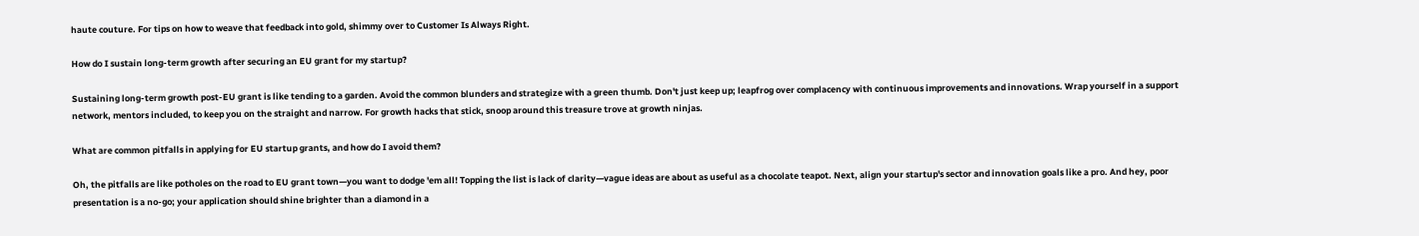haute couture. For tips on how to weave that feedback into gold, shimmy over to Customer Is Always Right.

How do I sustain long-term growth after securing an EU grant for my startup?

Sustaining long-term growth post-EU grant is like tending to a garden. Avoid the common blunders and strategize with a green thumb. Don't just keep up; leapfrog over complacency with continuous improvements and innovations. Wrap yourself in a support network, mentors included, to keep you on the straight and narrow. For growth hacks that stick, snoop around this treasure trove at growth ninjas.

What are common pitfalls in applying for EU startup grants, and how do I avoid them?

Oh, the pitfalls are like potholes on the road to EU grant town—you want to dodge 'em all! Topping the list is lack of clarity—vague ideas are about as useful as a chocolate teapot. Next, align your startup's sector and innovation goals like a pro. And hey, poor presentation is a no-go; your application should shine brighter than a diamond in a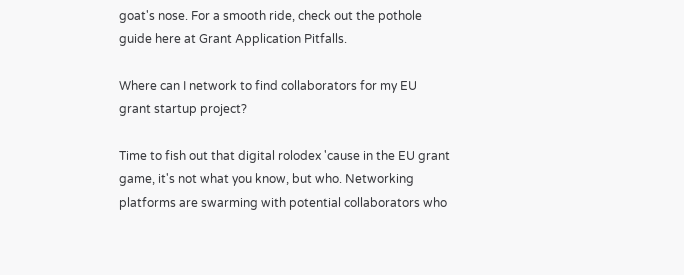goat's nose. For a smooth ride, check out the pothole guide here at Grant Application Pitfalls.

Where can I network to find collaborators for my EU grant startup project?

Time to fish out that digital rolodex 'cause in the EU grant game, it's not what you know, but who. Networking platforms are swarming with potential collaborators who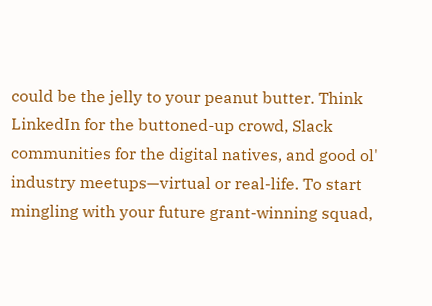could be the jelly to your peanut butter. Think LinkedIn for the buttoned-up crowd, Slack communities for the digital natives, and good ol' industry meetups—virtual or real-life. To start mingling with your future grant-winning squad,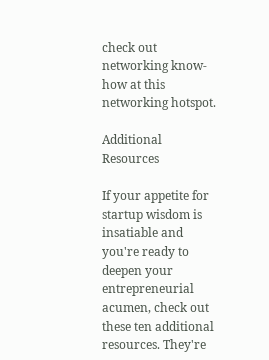check out networking know-how at this networking hotspot.

Additional Resources

If your appetite for startup wisdom is insatiable and you're ready to deepen your entrepreneurial acumen, check out these ten additional resources. They're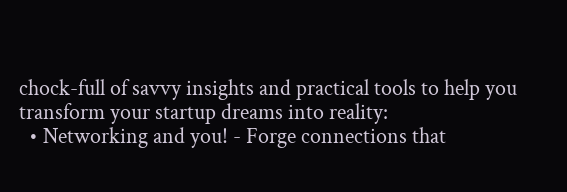chock-full of savvy insights and practical tools to help you transform your startup dreams into reality:
  • Networking and you! - Forge connections that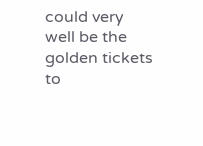could very well be the golden tickets to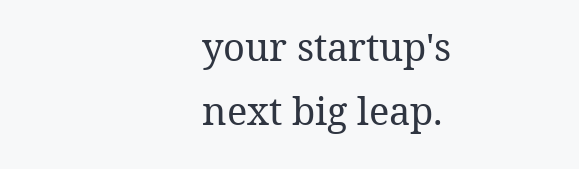your startup's next big leap.